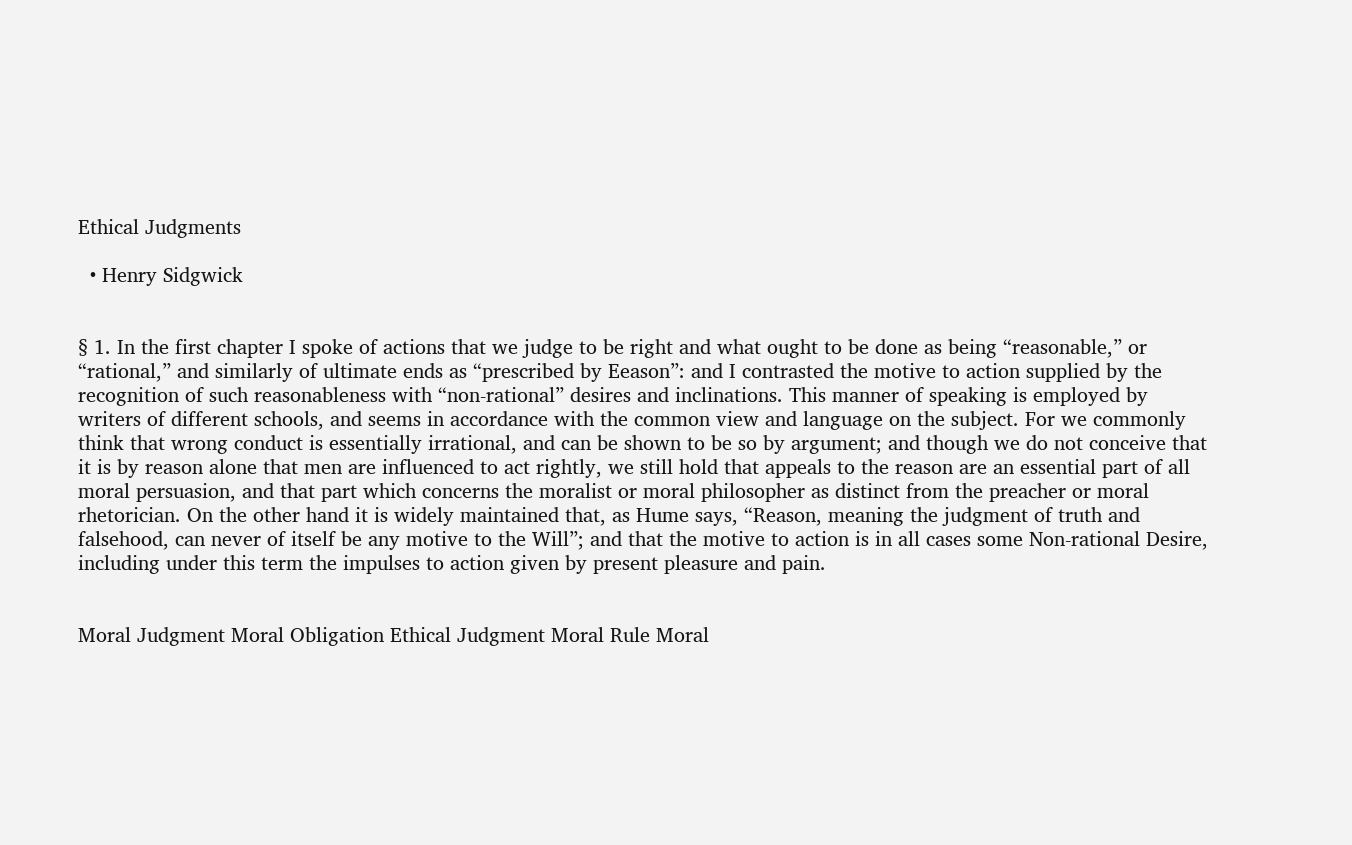Ethical Judgments

  • Henry Sidgwick


§ 1. In the first chapter I spoke of actions that we judge to be right and what ought to be done as being “reasonable,” or “rational,” and similarly of ultimate ends as “prescribed by Eeason”: and I contrasted the motive to action supplied by the recognition of such reasonableness with “non-rational” desires and inclinations. This manner of speaking is employed by writers of different schools, and seems in accordance with the common view and language on the subject. For we commonly think that wrong conduct is essentially irrational, and can be shown to be so by argument; and though we do not conceive that it is by reason alone that men are influenced to act rightly, we still hold that appeals to the reason are an essential part of all moral persuasion, and that part which concerns the moralist or moral philosopher as distinct from the preacher or moral rhetorician. On the other hand it is widely maintained that, as Hume says, “Reason, meaning the judgment of truth and falsehood, can never of itself be any motive to the Will”; and that the motive to action is in all cases some Non-rational Desire, including under this term the impulses to action given by present pleasure and pain.


Moral Judgment Moral Obligation Ethical Judgment Moral Rule Moral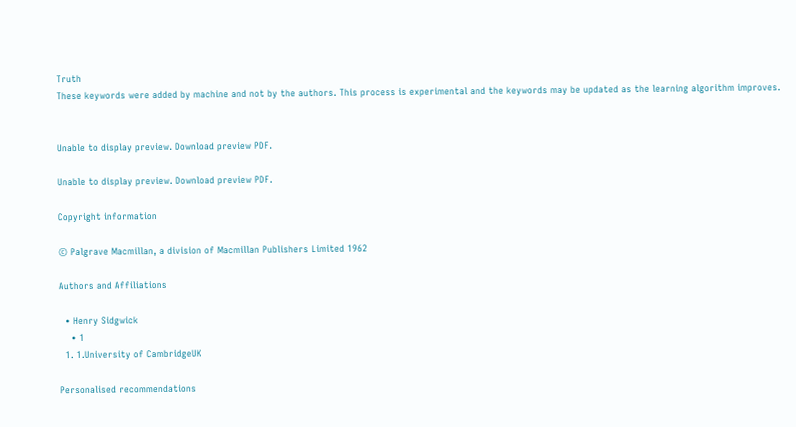Truth
These keywords were added by machine and not by the authors. This process is experimental and the keywords may be updated as the learning algorithm improves.


Unable to display preview. Download preview PDF.

Unable to display preview. Download preview PDF.

Copyright information

© Palgrave Macmillan, a division of Macmillan Publishers Limited 1962

Authors and Affiliations

  • Henry Sidgwick
    • 1
  1. 1.University of CambridgeUK

Personalised recommendations